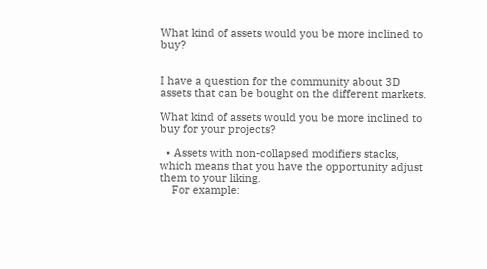What kind of assets would you be more inclined to buy?


I have a question for the community about 3D assets that can be bought on the different markets.

What kind of assets would you be more inclined to buy for your projects?

  • Assets with non-collapsed modifiers stacks, which means that you have the opportunity adjust them to your liking.
    For example: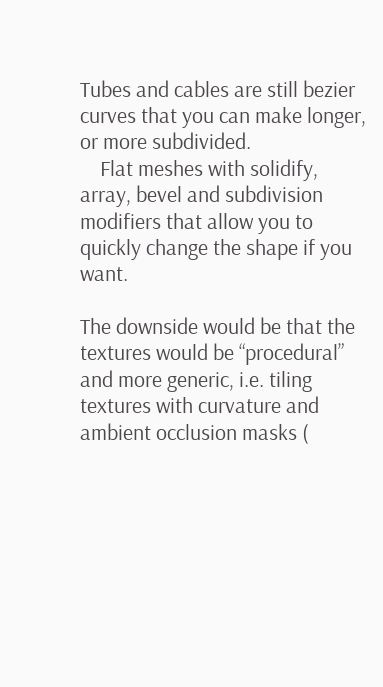Tubes and cables are still bezier curves that you can make longer, or more subdivided.
    Flat meshes with solidify, array, bevel and subdivision modifiers that allow you to quickly change the shape if you want.

The downside would be that the textures would be “procedural” and more generic, i.e. tiling textures with curvature and ambient occlusion masks (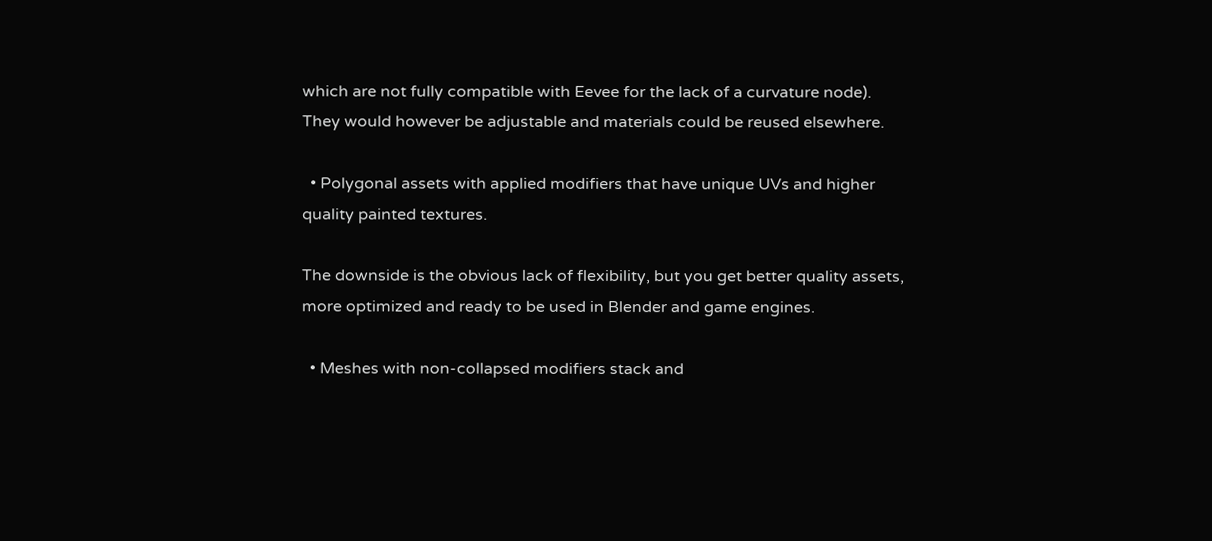which are not fully compatible with Eevee for the lack of a curvature node). They would however be adjustable and materials could be reused elsewhere.

  • Polygonal assets with applied modifiers that have unique UVs and higher quality painted textures.

The downside is the obvious lack of flexibility, but you get better quality assets, more optimized and ready to be used in Blender and game engines.

  • Meshes with non-collapsed modifiers stack and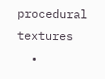procedural textures
  •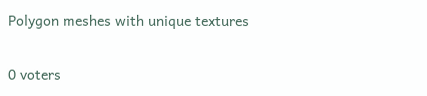Polygon meshes with unique textures

0 voters